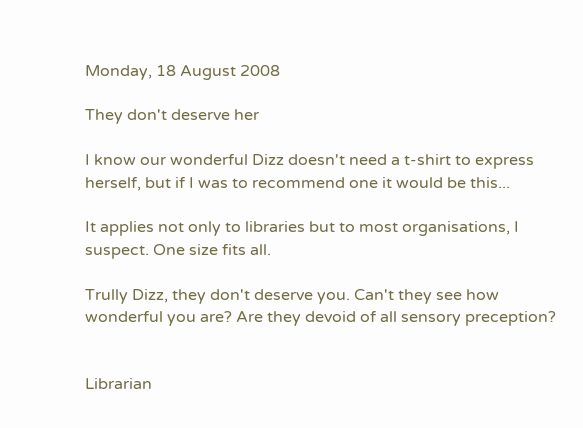Monday, 18 August 2008

They don't deserve her

I know our wonderful Dizz doesn't need a t-shirt to express herself, but if I was to recommend one it would be this...

It applies not only to libraries but to most organisations, I suspect. One size fits all.

Trully Dizz, they don't deserve you. Can't they see how wonderful you are? Are they devoid of all sensory preception?


Librarian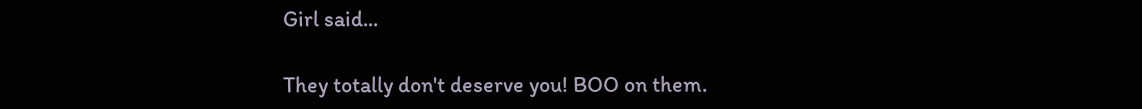Girl said...

They totally don't deserve you! BOO on them.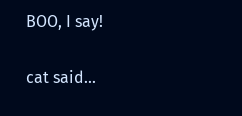BOO, I say!

cat said...